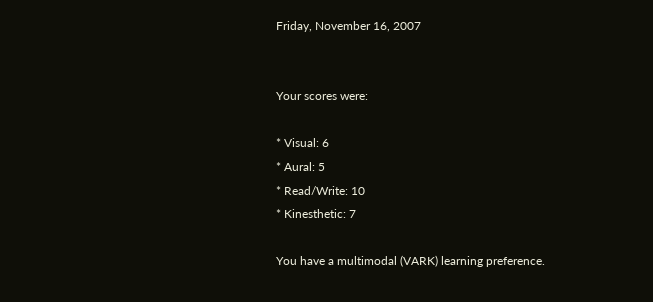Friday, November 16, 2007


Your scores were:

* Visual: 6
* Aural: 5
* Read/Write: 10
* Kinesthetic: 7

You have a multimodal (VARK) learning preference.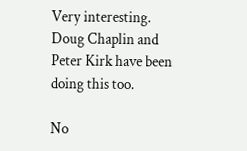Very interesting. Doug Chaplin and Peter Kirk have been doing this too.

No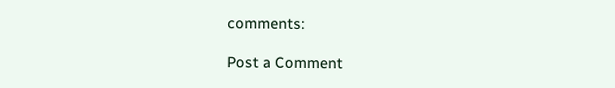comments:

Post a Comment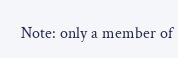Note: only a member of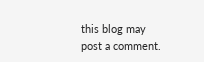this blog may post a comment.